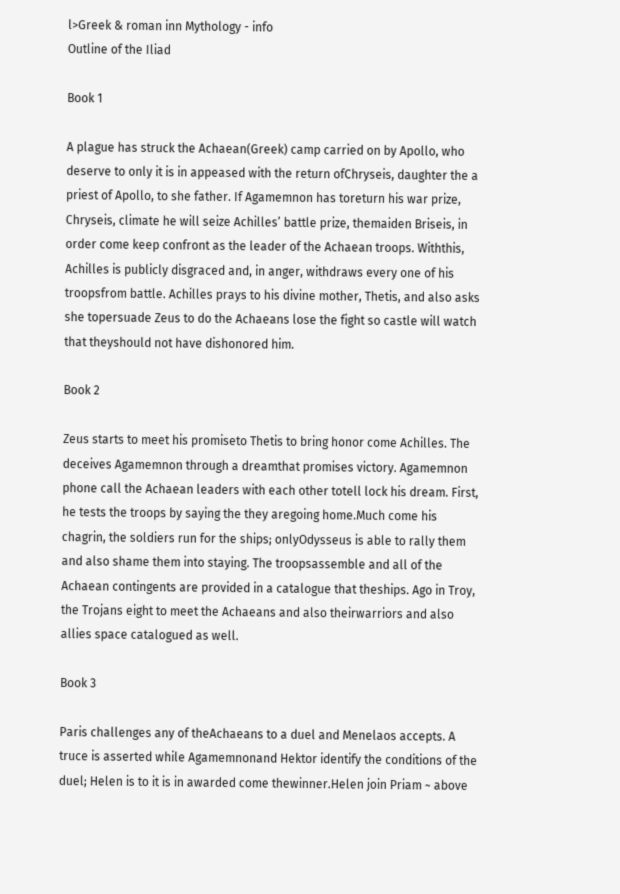l>Greek & roman inn Mythology - info
Outline of the Iliad

Book 1

A plague has struck the Achaean(Greek) camp carried on by Apollo, who deserve to only it is in appeased with the return ofChryseis, daughter the a priest of Apollo, to she father. If Agamemnon has toreturn his war prize, Chryseis, climate he will seize Achilles’ battle prize, themaiden Briseis, in order come keep confront as the leader of the Achaean troops. Withthis, Achilles is publicly disgraced and, in anger, withdraws every one of his troopsfrom battle. Achilles prays to his divine mother, Thetis, and also asks she topersuade Zeus to do the Achaeans lose the fight so castle will watch that theyshould not have dishonored him.

Book 2

Zeus starts to meet his promiseto Thetis to bring honor come Achilles. The deceives Agamemnon through a dreamthat promises victory. Agamemnon phone call the Achaean leaders with each other totell lock his dream. First, he tests the troops by saying the they aregoing home.Much come his chagrin, the soldiers run for the ships; onlyOdysseus is able to rally them and also shame them into staying. The troopsassemble and all of the Achaean contingents are provided in a catalogue that theships. Ago in Troy, the Trojans eight to meet the Achaeans and also theirwarriors and also allies space catalogued as well.

Book 3

Paris challenges any of theAchaeans to a duel and Menelaos accepts. A truce is asserted while Agamemnonand Hektor identify the conditions of the duel; Helen is to it is in awarded come thewinner.Helen join Priam ~ above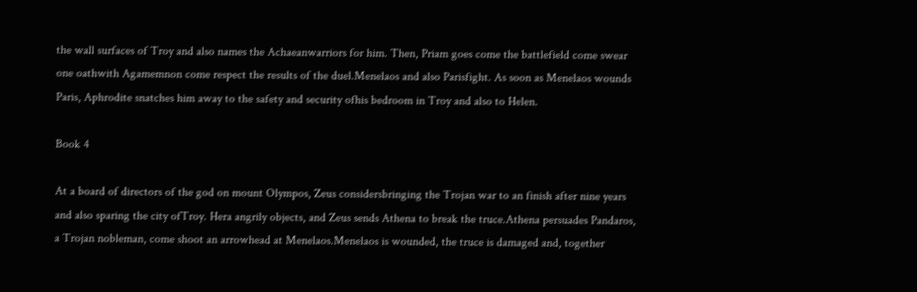the wall surfaces of Troy and also names the Achaeanwarriors for him. Then, Priam goes come the battlefield come swear one oathwith Agamemnon come respect the results of the duel.Menelaos and also Parisfight. As soon as Menelaos wounds Paris, Aphrodite snatches him away to the safety and security ofhis bedroom in Troy and also to Helen.

Book 4

At a board of directors of the god on mount Olympos, Zeus considersbringing the Trojan war to an finish after nine years and also sparing the city ofTroy. Hera angrily objects, and Zeus sends Athena to break the truce.Athena persuades Pandaros, a Trojan nobleman, come shoot an arrowhead at Menelaos.Menelaos is wounded, the truce is damaged and, together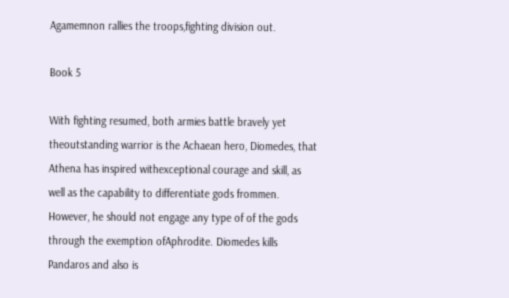Agamemnon rallies the troops,fighting division out.

Book 5

With fighting resumed, both armies battle bravely yet theoutstanding warrior is the Achaean hero, Diomedes, that Athena has inspired withexceptional courage and skill, as well as the capability to differentiate gods frommen. However, he should not engage any type of of the gods through the exemption ofAphrodite. Diomedes kills Pandaros and also is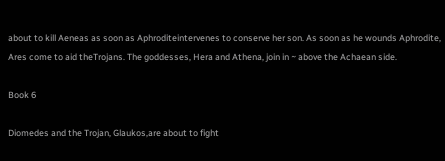about to kill Aeneas as soon as Aphroditeintervenes to conserve her son. As soon as he wounds Aphrodite, Ares come to aid theTrojans. The goddesses, Hera and Athena, join in ~ above the Achaean side.

Book 6

Diomedes and the Trojan, Glaukos,are about to fight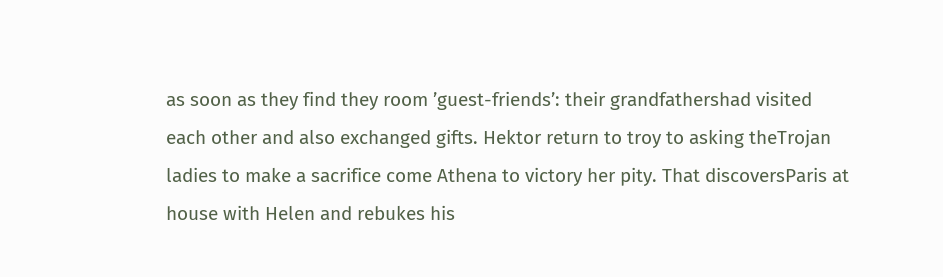as soon as they find they room ’guest-friends’: their grandfathershad visited each other and also exchanged gifts. Hektor return to troy to asking theTrojan ladies to make a sacrifice come Athena to victory her pity. That discoversParis at house with Helen and rebukes his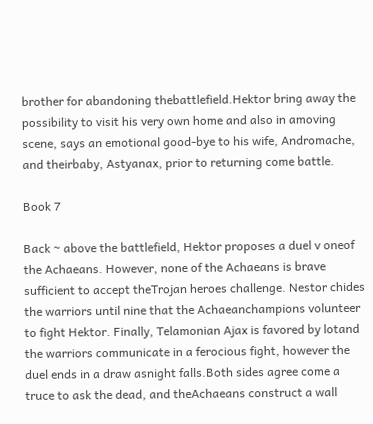brother for abandoning thebattlefield.Hektor bring away the possibility to visit his very own home and also in amoving scene, says an emotional good-bye to his wife, Andromache, and theirbaby, Astyanax, prior to returning come battle.

Book 7

Back ~ above the battlefield, Hektor proposes a duel v oneof the Achaeans. However, none of the Achaeans is brave sufficient to accept theTrojan heroes challenge. Nestor chides the warriors until nine that the Achaeanchampions volunteer to fight Hektor. Finally, Telamonian Ajax is favored by lotand the warriors communicate in a ferocious fight, however the duel ends in a draw asnight falls.Both sides agree come a truce to ask the dead, and theAchaeans construct a wall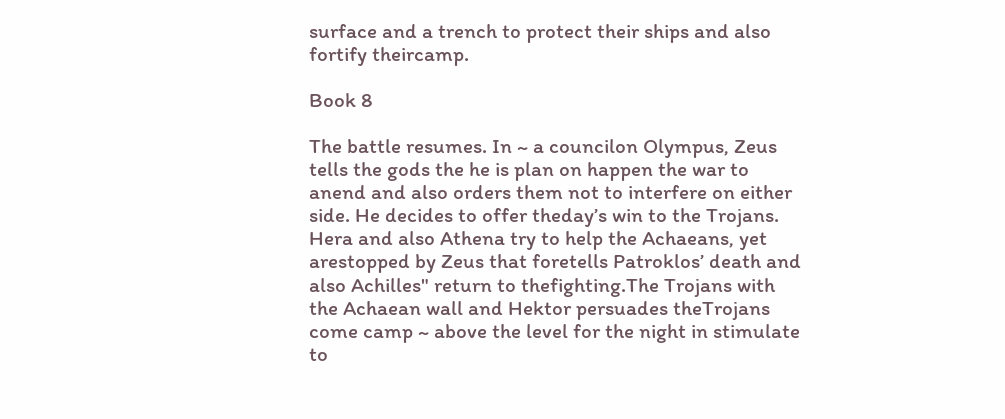surface and a trench to protect their ships and also fortify theircamp.

Book 8

The battle resumes. In ~ a councilon Olympus, Zeus tells the gods the he is plan on happen the war to anend and also orders them not to interfere on either side. He decides to offer theday’s win to the Trojans. Hera and also Athena try to help the Achaeans, yet arestopped by Zeus that foretells Patroklos’ death and also Achilles" return to thefighting.The Trojans with the Achaean wall and Hektor persuades theTrojans come camp ~ above the level for the night in stimulate to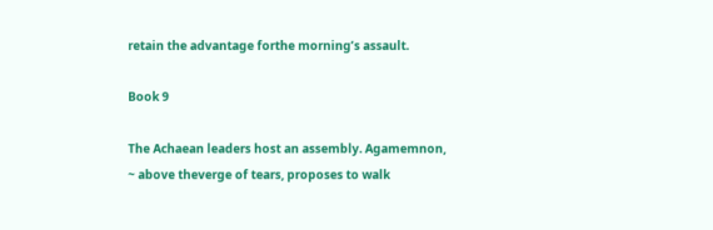retain the advantage forthe morning’s assault.

Book 9

The Achaean leaders host an assembly. Agamemnon, ~ above theverge of tears, proposes to walk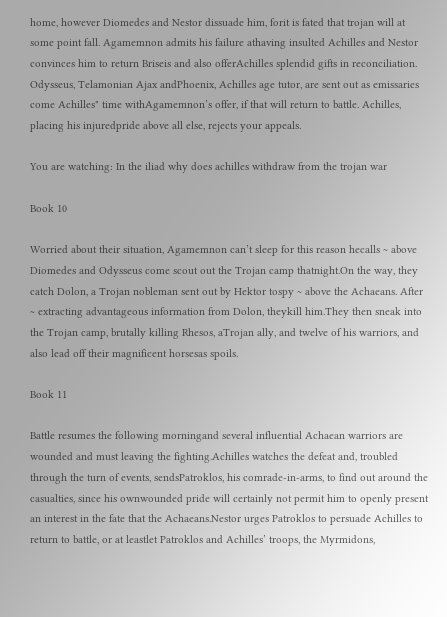home, however Diomedes and Nestor dissuade him, forit is fated that trojan will at some point fall. Agamemnon admits his failure athaving insulted Achilles and Nestor convinces him to return Briseis and also offerAchilles splendid gifts in reconciliation. Odysseus, Telamonian Ajax andPhoenix, Achilles age tutor, are sent out as emissaries come Achilles" time withAgamemnon’s offer, if that will return to battle. Achilles, placing his injuredpride above all else, rejects your appeals.

You are watching: In the iliad why does achilles withdraw from the trojan war

Book 10

Worried about their situation, Agamemnon can’t sleep for this reason hecalls ~ above Diomedes and Odysseus come scout out the Trojan camp thatnight.On the way, they catch Dolon, a Trojan nobleman sent out by Hektor tospy ~ above the Achaeans. After ~ extracting advantageous information from Dolon, theykill him.They then sneak into the Trojan camp, brutally killing Rhesos, aTrojan ally, and twelve of his warriors, and also lead off their magnificent horsesas spoils.

Book 11

Battle resumes the following morningand several influential Achaean warriors are wounded and must leaving the fighting.Achilles watches the defeat and, troubled through the turn of events, sendsPatroklos, his comrade-in-arms, to find out around the casualties, since his ownwounded pride will certainly not permit him to openly present an interest in the fate that the Achaeans.Nestor urges Patroklos to persuade Achilles to return to battle, or at leastlet Patroklos and Achilles’ troops, the Myrmidons,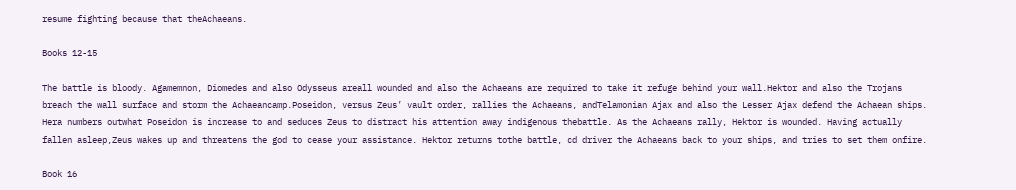resume fighting because that theAchaeans.

Books 12-15

The battle is bloody. Agamemnon, Diomedes and also Odysseus areall wounded and also the Achaeans are required to take it refuge behind your wall.Hektor and also the Trojans breach the wall surface and storm the Achaeancamp.Poseidon, versus Zeus’ vault order, rallies the Achaeans, andTelamonian Ajax and also the Lesser Ajax defend the Achaean ships. Hera numbers outwhat Poseidon is increase to and seduces Zeus to distract his attention away indigenous thebattle. As the Achaeans rally, Hektor is wounded. Having actually fallen asleep,Zeus wakes up and threatens the god to cease your assistance. Hektor returns tothe battle, cd driver the Achaeans back to your ships, and tries to set them onfire.

Book 16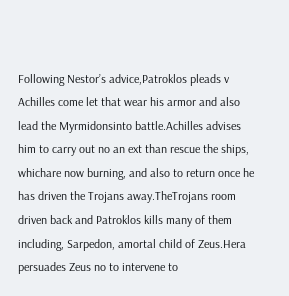Following Nestor’s advice,Patroklos pleads v Achilles come let that wear his armor and also lead the Myrmidonsinto battle.Achilles advises him to carry out no an ext than rescue the ships, whichare now burning, and also to return once he has driven the Trojans away.TheTrojans room driven back and Patroklos kills many of them including, Sarpedon, amortal child of Zeus.Hera persuades Zeus no to intervene to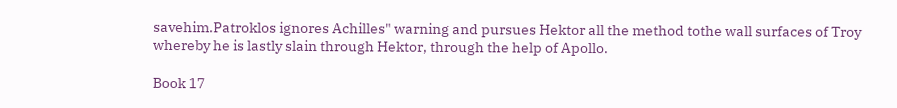savehim.Patroklos ignores Achilles" warning and pursues Hektor all the method tothe wall surfaces of Troy whereby he is lastly slain through Hektor, through the help of Apollo.

Book 17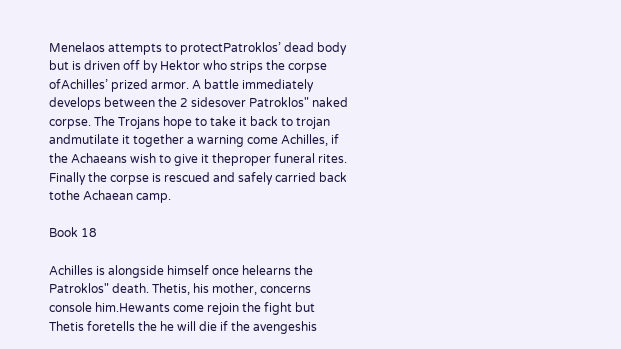Menelaos attempts to protectPatroklos’ dead body but is driven off by Hektor who strips the corpse ofAchilles’ prized armor. A battle immediately develops between the 2 sidesover Patroklos" naked corpse. The Trojans hope to take it back to trojan andmutilate it together a warning come Achilles, if the Achaeans wish to give it theproper funeral rites. Finally the corpse is rescued and safely carried back tothe Achaean camp.

Book 18

Achilles is alongside himself once helearns the Patroklos" death. Thetis, his mother, concerns console him.Hewants come rejoin the fight but Thetis foretells the he will die if the avengeshis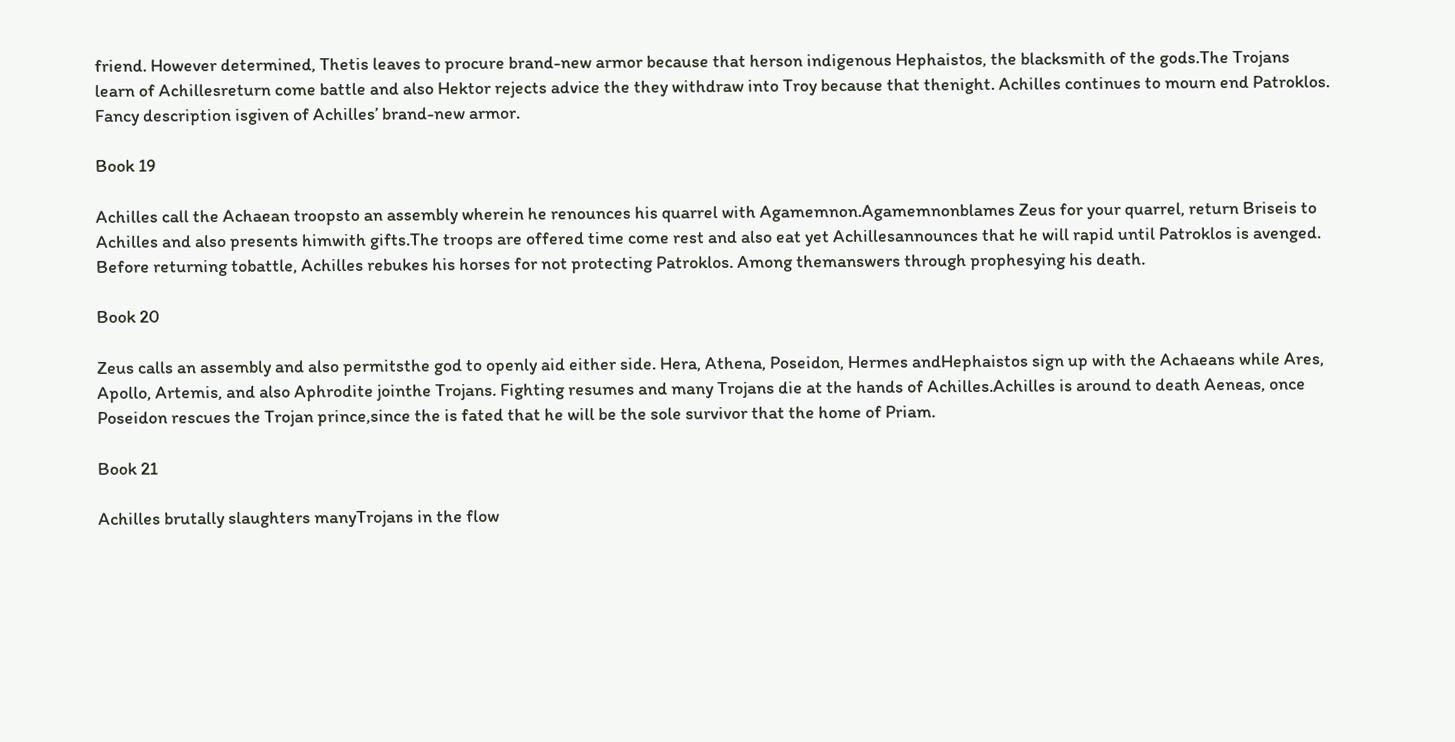friend. However determined, Thetis leaves to procure brand-new armor because that herson indigenous Hephaistos, the blacksmith of the gods.The Trojans learn of Achillesreturn come battle and also Hektor rejects advice the they withdraw into Troy because that thenight. Achilles continues to mourn end Patroklos. Fancy description isgiven of Achilles’ brand-new armor.

Book 19

Achilles call the Achaean troopsto an assembly wherein he renounces his quarrel with Agamemnon.Agamemnonblames Zeus for your quarrel, return Briseis to Achilles and also presents himwith gifts.The troops are offered time come rest and also eat yet Achillesannounces that he will rapid until Patroklos is avenged. Before returning tobattle, Achilles rebukes his horses for not protecting Patroklos. Among themanswers through prophesying his death.

Book 20

Zeus calls an assembly and also permitsthe god to openly aid either side. Hera, Athena, Poseidon, Hermes andHephaistos sign up with the Achaeans while Ares, Apollo, Artemis, and also Aphrodite jointhe Trojans. Fighting resumes and many Trojans die at the hands of Achilles.Achilles is around to death Aeneas, once Poseidon rescues the Trojan prince,since the is fated that he will be the sole survivor that the home of Priam.

Book 21

Achilles brutally slaughters manyTrojans in the flow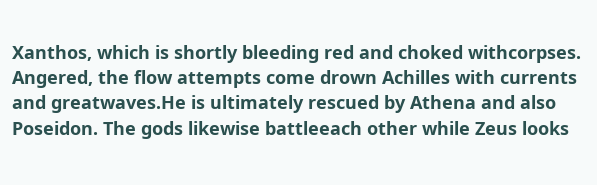Xanthos, which is shortly bleeding red and choked withcorpses. Angered, the flow attempts come drown Achilles with currents and greatwaves.He is ultimately rescued by Athena and also Poseidon. The gods likewise battleeach other while Zeus looks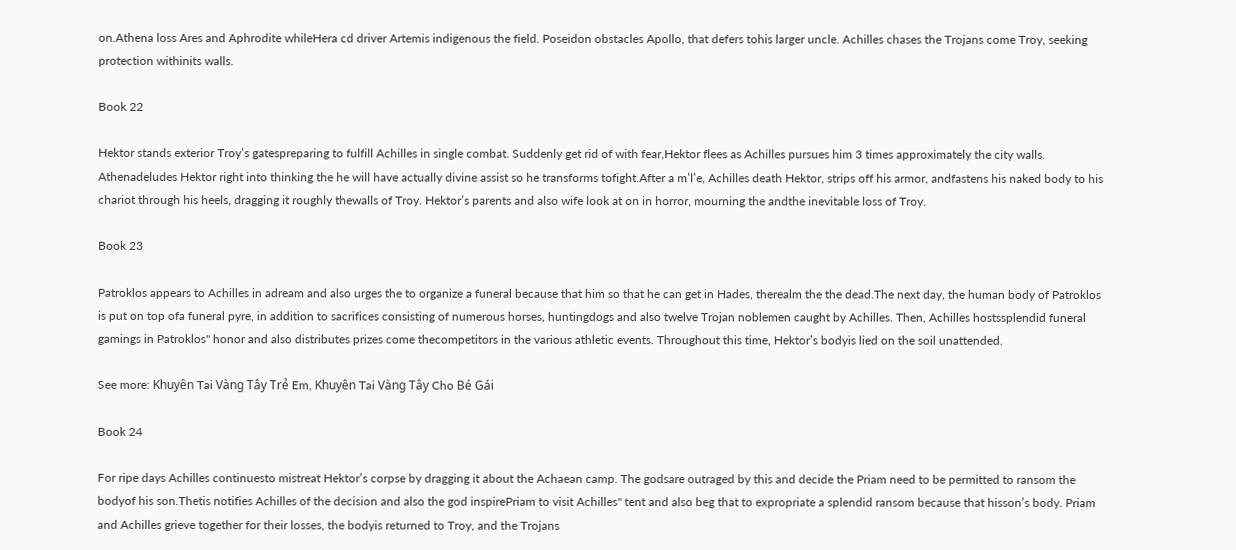on.Athena loss Ares and Aphrodite whileHera cd driver Artemis indigenous the field. Poseidon obstacles Apollo, that defers tohis larger uncle. Achilles chases the Trojans come Troy, seeking protection withinits walls.

Book 22

Hektor stands exterior Troy’s gatespreparing to fulfill Achilles in single combat. Suddenly get rid of with fear,Hektor flees as Achilles pursues him 3 times approximately the city walls. Athenadeludes Hektor right into thinking the he will have actually divine assist so he transforms tofight.After a m’l’e, Achilles death Hektor, strips off his armor, andfastens his naked body to his chariot through his heels, dragging it roughly thewalls of Troy. Hektor’s parents and also wife look at on in horror, mourning the andthe inevitable loss of Troy.

Book 23

Patroklos appears to Achilles in adream and also urges the to organize a funeral because that him so that he can get in Hades, therealm the the dead.The next day, the human body of Patroklos is put on top ofa funeral pyre, in addition to sacrifices consisting of numerous horses, huntingdogs and also twelve Trojan noblemen caught by Achilles. Then, Achilles hostssplendid funeral gamings in Patroklos" honor and also distributes prizes come thecompetitors in the various athletic events. Throughout this time, Hektor’s bodyis lied on the soil unattended.

See more: Khuyên Tai Vàng Tây Trẻ Em, Khuyên Tai Vàng Tây Cho Bé Gái

Book 24

For ripe days Achilles continuesto mistreat Hektor’s corpse by dragging it about the Achaean camp. The godsare outraged by this and decide the Priam need to be permitted to ransom the bodyof his son.Thetis notifies Achilles of the decision and also the god inspirePriam to visit Achilles" tent and also beg that to expropriate a splendid ransom because that hisson’s body. Priam and Achilles grieve together for their losses, the bodyis returned to Troy, and the Trojans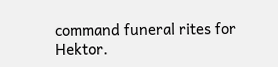command funeral rites for Hektor.